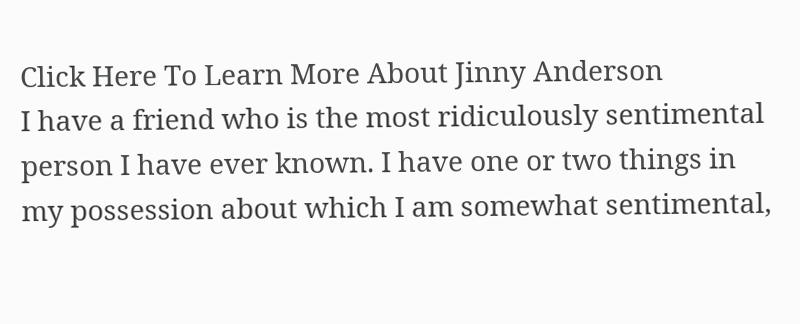Click Here To Learn More About Jinny Anderson
I have a friend who is the most ridiculously sentimental person I have ever known. I have one or two things in my possession about which I am somewhat sentimental,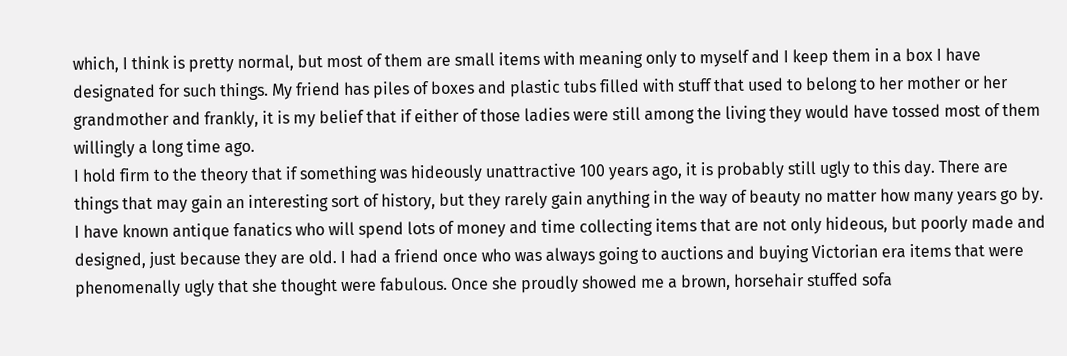which, I think is pretty normal, but most of them are small items with meaning only to myself and I keep them in a box I have designated for such things. My friend has piles of boxes and plastic tubs filled with stuff that used to belong to her mother or her grandmother and frankly, it is my belief that if either of those ladies were still among the living they would have tossed most of them willingly a long time ago.
I hold firm to the theory that if something was hideously unattractive 100 years ago, it is probably still ugly to this day. There are things that may gain an interesting sort of history, but they rarely gain anything in the way of beauty no matter how many years go by. I have known antique fanatics who will spend lots of money and time collecting items that are not only hideous, but poorly made and designed, just because they are old. I had a friend once who was always going to auctions and buying Victorian era items that were phenomenally ugly that she thought were fabulous. Once she proudly showed me a brown, horsehair stuffed sofa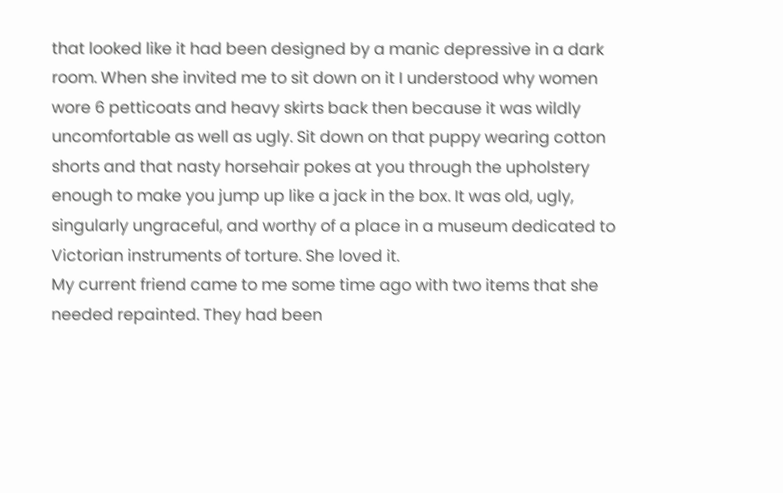that looked like it had been designed by a manic depressive in a dark room. When she invited me to sit down on it I understood why women wore 6 petticoats and heavy skirts back then because it was wildly uncomfortable as well as ugly. Sit down on that puppy wearing cotton shorts and that nasty horsehair pokes at you through the upholstery enough to make you jump up like a jack in the box. It was old, ugly, singularly ungraceful, and worthy of a place in a museum dedicated to Victorian instruments of torture. She loved it.
My current friend came to me some time ago with two items that she needed repainted. They had been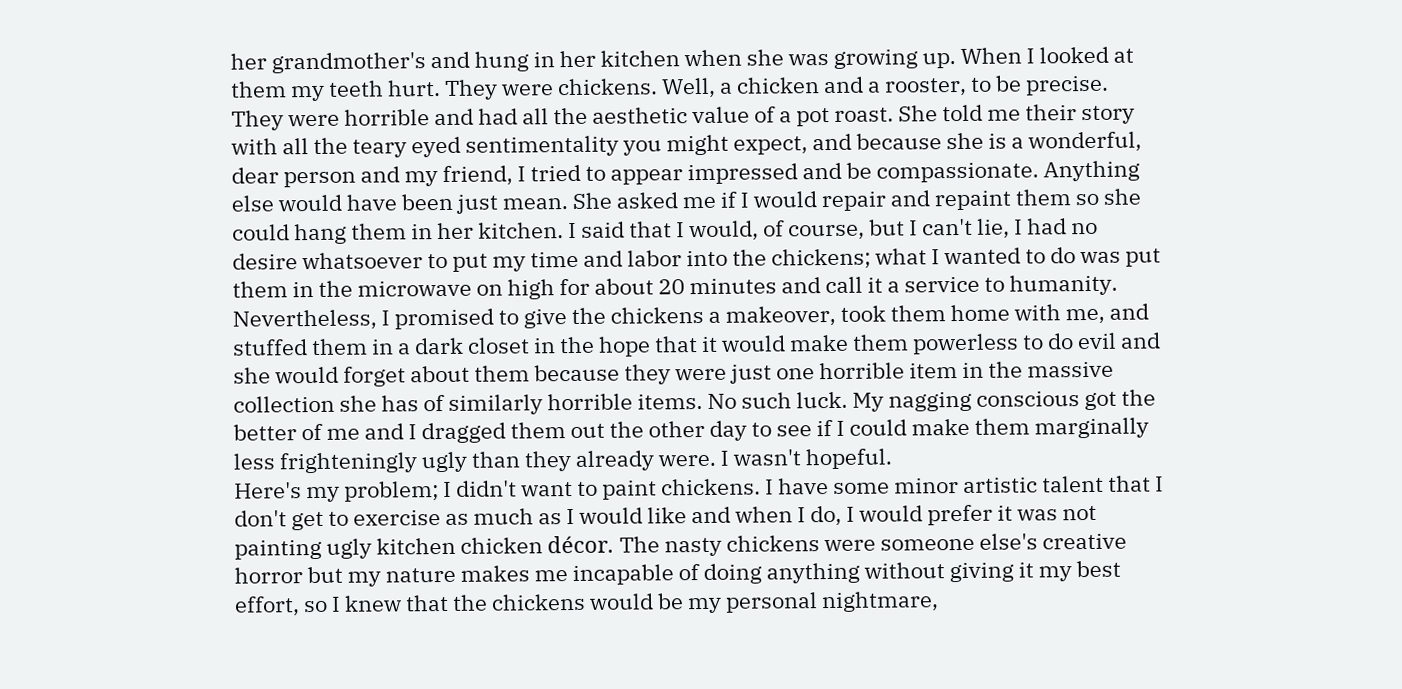her grandmother's and hung in her kitchen when she was growing up. When I looked at them my teeth hurt. They were chickens. Well, a chicken and a rooster, to be precise. They were horrible and had all the aesthetic value of a pot roast. She told me their story with all the teary eyed sentimentality you might expect, and because she is a wonderful, dear person and my friend, I tried to appear impressed and be compassionate. Anything else would have been just mean. She asked me if I would repair and repaint them so she could hang them in her kitchen. I said that I would, of course, but I can't lie, I had no desire whatsoever to put my time and labor into the chickens; what I wanted to do was put them in the microwave on high for about 20 minutes and call it a service to humanity.
Nevertheless, I promised to give the chickens a makeover, took them home with me, and stuffed them in a dark closet in the hope that it would make them powerless to do evil and she would forget about them because they were just one horrible item in the massive collection she has of similarly horrible items. No such luck. My nagging conscious got the better of me and I dragged them out the other day to see if I could make them marginally less frighteningly ugly than they already were. I wasn't hopeful.
Here's my problem; I didn't want to paint chickens. I have some minor artistic talent that I don't get to exercise as much as I would like and when I do, I would prefer it was not painting ugly kitchen chicken décor. The nasty chickens were someone else's creative horror but my nature makes me incapable of doing anything without giving it my best effort, so I knew that the chickens would be my personal nightmare,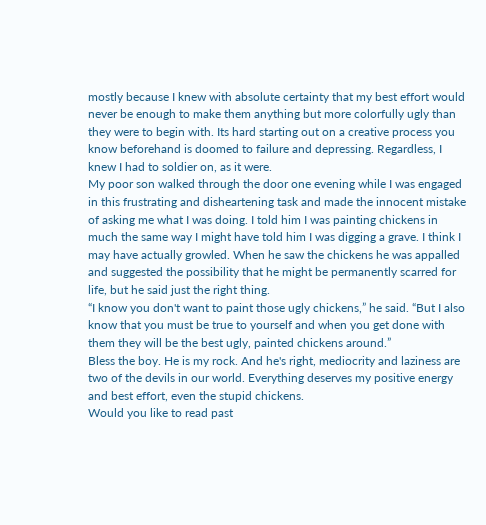mostly because I knew with absolute certainty that my best effort would never be enough to make them anything but more colorfully ugly than they were to begin with. Its hard starting out on a creative process you know beforehand is doomed to failure and depressing. Regardless, I knew I had to soldier on, as it were.
My poor son walked through the door one evening while I was engaged in this frustrating and disheartening task and made the innocent mistake of asking me what I was doing. I told him I was painting chickens in much the same way I might have told him I was digging a grave. I think I may have actually growled. When he saw the chickens he was appalled and suggested the possibility that he might be permanently scarred for life, but he said just the right thing.
“I know you don't want to paint those ugly chickens,” he said. “But I also know that you must be true to yourself and when you get done with them they will be the best ugly, painted chickens around.”
Bless the boy. He is my rock. And he's right, mediocrity and laziness are two of the devils in our world. Everything deserves my positive energy and best effort, even the stupid chickens.
Would you like to read past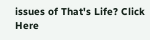issues of That's Life? Click Here